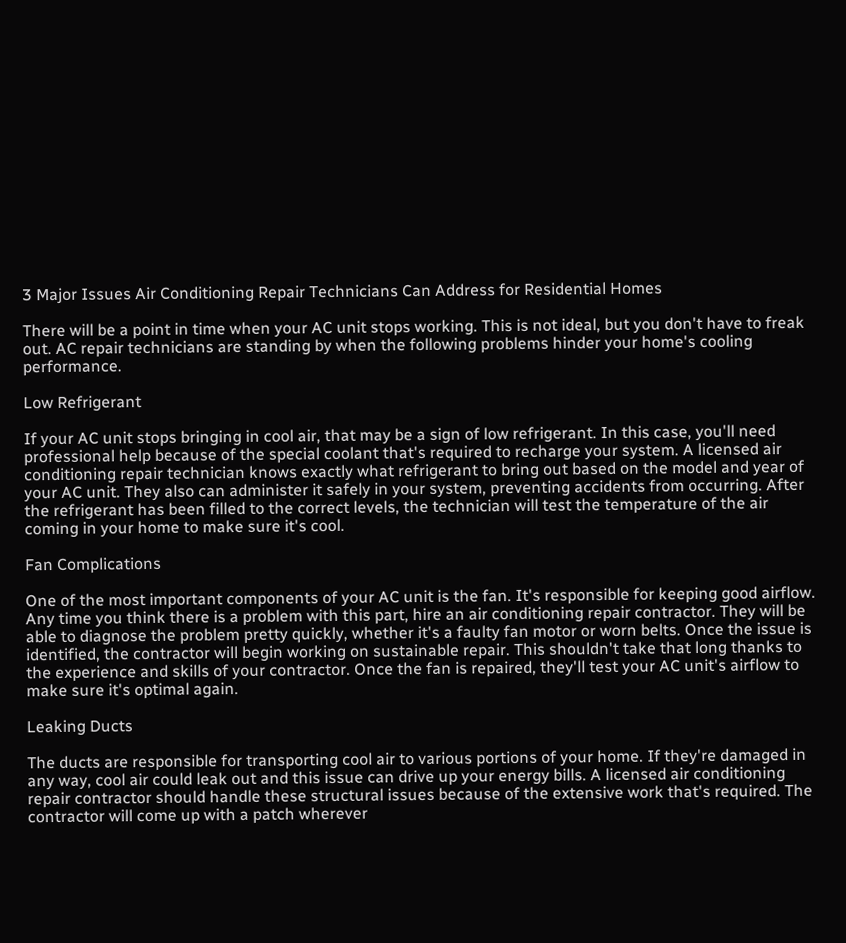3 Major Issues Air Conditioning Repair Technicians Can Address for Residential Homes

There will be a point in time when your AC unit stops working. This is not ideal, but you don't have to freak out. AC repair technicians are standing by when the following problems hinder your home's cooling performance.

Low Refrigerant

If your AC unit stops bringing in cool air, that may be a sign of low refrigerant. In this case, you'll need professional help because of the special coolant that's required to recharge your system. A licensed air conditioning repair technician knows exactly what refrigerant to bring out based on the model and year of your AC unit. They also can administer it safely in your system, preventing accidents from occurring. After the refrigerant has been filled to the correct levels, the technician will test the temperature of the air coming in your home to make sure it's cool.

Fan Complications

One of the most important components of your AC unit is the fan. It's responsible for keeping good airflow. Any time you think there is a problem with this part, hire an air conditioning repair contractor. They will be able to diagnose the problem pretty quickly, whether it's a faulty fan motor or worn belts. Once the issue is identified, the contractor will begin working on sustainable repair. This shouldn't take that long thanks to the experience and skills of your contractor. Once the fan is repaired, they'll test your AC unit's airflow to make sure it's optimal again.

Leaking Ducts

The ducts are responsible for transporting cool air to various portions of your home. If they're damaged in any way, cool air could leak out and this issue can drive up your energy bills. A licensed air conditioning repair contractor should handle these structural issues because of the extensive work that's required. The contractor will come up with a patch wherever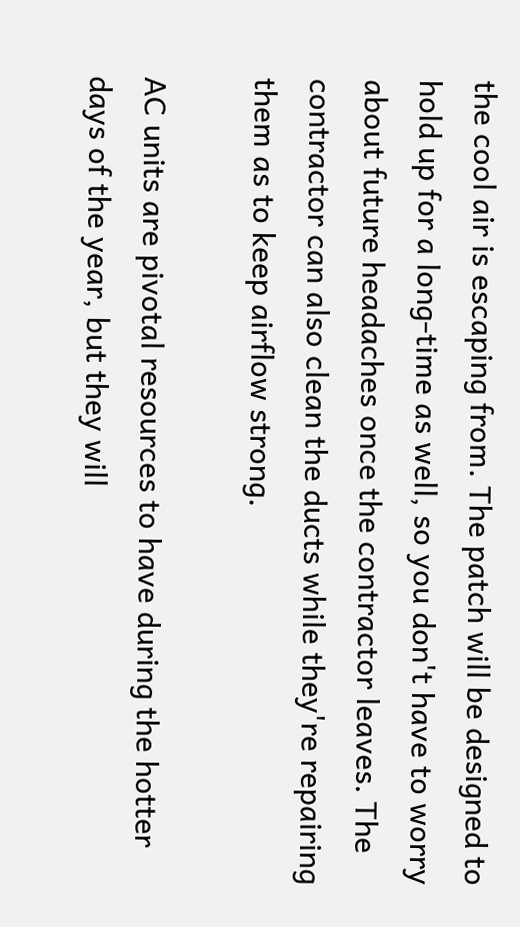the cool air is escaping from. The patch will be designed to hold up for a long-time as well, so you don't have to worry about future headaches once the contractor leaves. The contractor can also clean the ducts while they're repairing them as to keep airflow strong.

AC units are pivotal resources to have during the hotter days of the year, but they will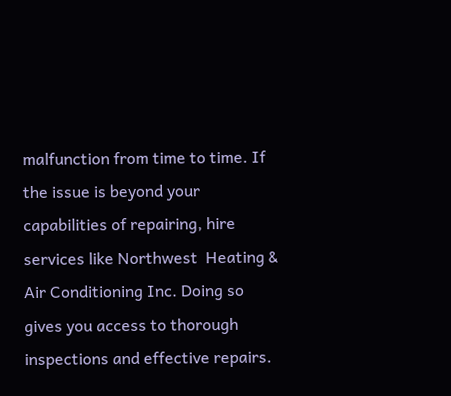malfunction from time to time. If the issue is beyond your capabilities of repairing, hire services like Northwest  Heating &  Air Conditioning Inc. Doing so gives you access to thorough inspections and effective repairs.